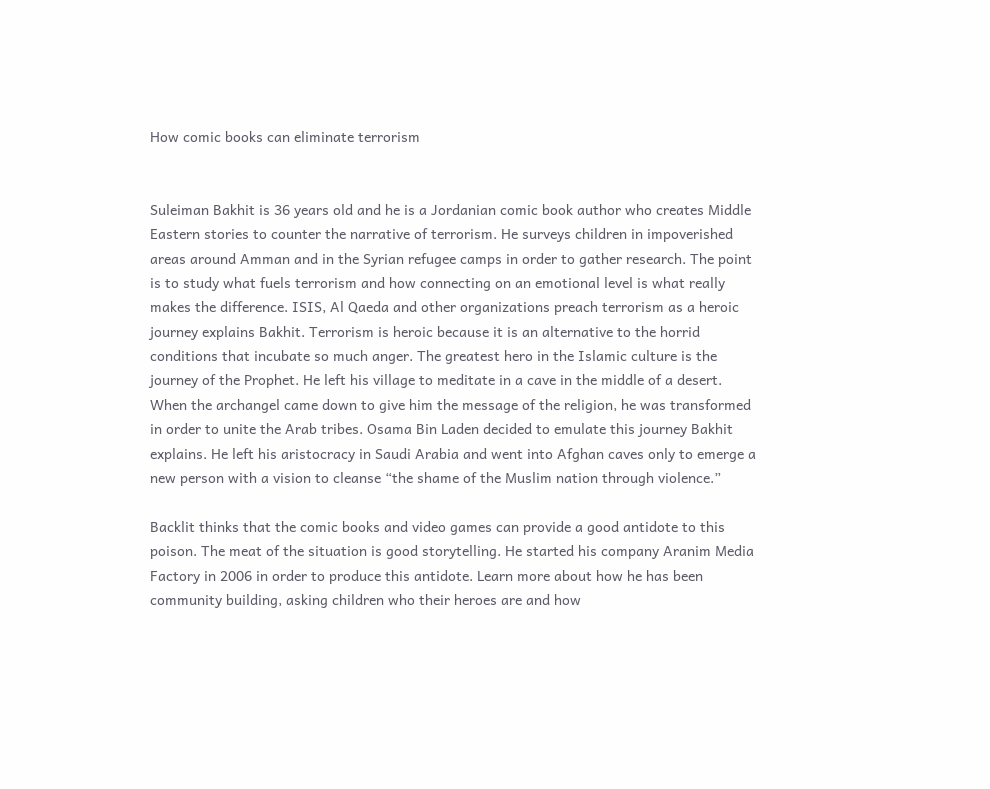How comic books can eliminate terrorism


Suleiman Bakhit is 36 years old and he is a Jordanian comic book author who creates Middle Eastern stories to counter the narrative of terrorism. He surveys children in impoverished areas around Amman and in the Syrian refugee camps in order to gather research. The point is to study what fuels terrorism and how connecting on an emotional level is what really makes the difference. ISIS, Al Qaeda and other organizations preach terrorism as a heroic journey explains Bakhit. Terrorism is heroic because it is an alternative to the horrid conditions that incubate so much anger. The greatest hero in the Islamic culture is the journey of the Prophet. He left his village to meditate in a cave in the middle of a desert. When the archangel came down to give him the message of the religion, he was transformed in order to unite the Arab tribes. Osama Bin Laden decided to emulate this journey Bakhit explains. He left his aristocracy in Saudi Arabia and went into Afghan caves only to emerge a new person with a vision to cleanse “the shame of the Muslim nation through violence.”

Backlit thinks that the comic books and video games can provide a good antidote to this poison. The meat of the situation is good storytelling. He started his company Aranim Media Factory in 2006 in order to produce this antidote. Learn more about how he has been community building, asking children who their heroes are and how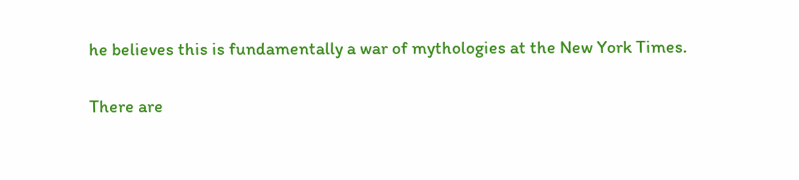he believes this is fundamentally a war of mythologies at the New York Times.

There are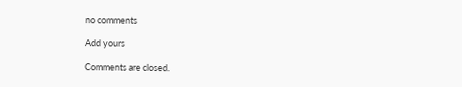no comments

Add yours

Comments are closed.